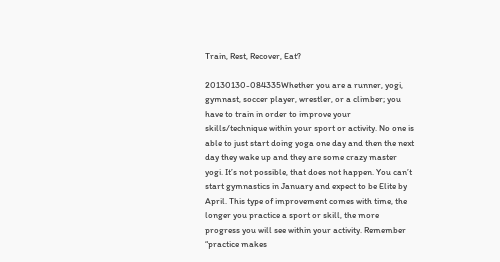Train, Rest, Recover, Eat?

20130130-084335Whether you are a runner, yogi, gymnast, soccer player, wrestler, or a climber; you have to train in order to improve your skills/technique within your sport or activity. No one is able to just start doing yoga one day and then the next day they wake up and they are some crazy master yogi. It’s not possible, that does not happen. You can’t start gymnastics in January and expect to be Elite by April. This type of improvement comes with time, the longer you practice a sport or skill, the more progress you will see within your activity. Remember “practice makes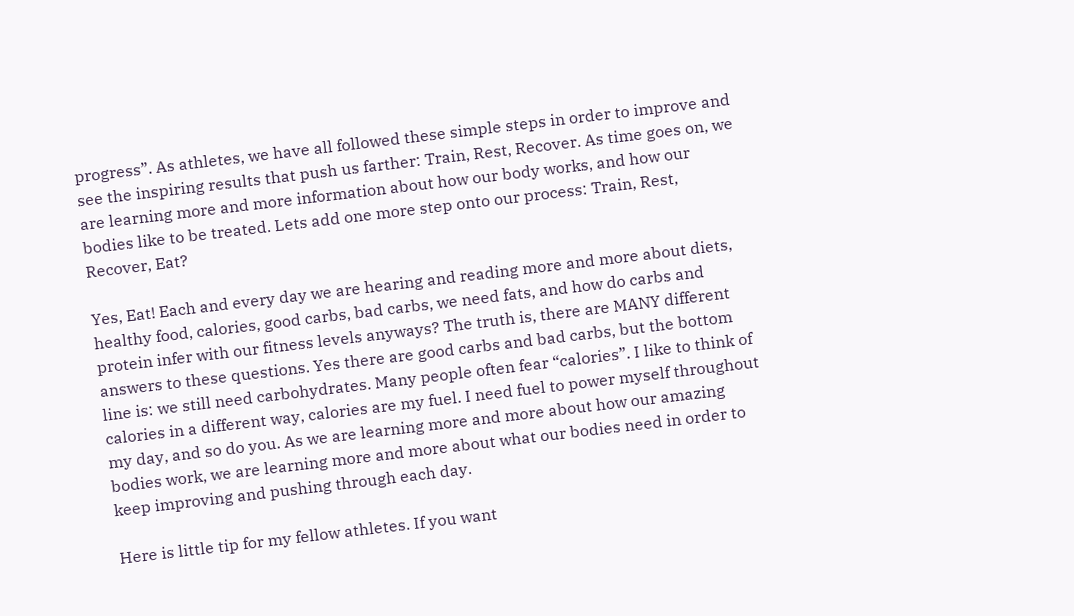progress”. As athletes, we have all followed these simple steps in order to improve and see the inspiring results that push us farther: Train, Rest, Recover. As time goes on, we are learning more and more information about how our body works, and how our bodies like to be treated. Lets add one more step onto our process: Train, Rest, Recover, Eat?

Yes, Eat! Each and every day we are hearing and reading more and more about diets, healthy food, calories, good carbs, bad carbs, we need fats, and how do carbs and protein infer with our fitness levels anyways? The truth is, there are MANY different answers to these questions. Yes there are good carbs and bad carbs, but the bottom line is: we still need carbohydrates. Many people often fear “calories”. I like to think of calories in a different way, calories are my fuel. I need fuel to power myself throughout my day, and so do you. As we are learning more and more about how our amazing bodies work, we are learning more and more about what our bodies need in order to keep improving and pushing through each day.

Here is little tip for my fellow athletes. If you want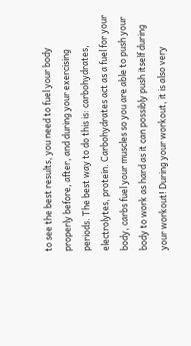to see the best results, you need to fuel your body properly before, after, and during your exercising periods. The best way to do this is: carbohydrates, electrolytes, protein. Carbohydrates act as a fuel for your body, carbs fuel your muscles so you are able to push your body to work as hard as it can possibly push itself during your workout! During your workout, it is also very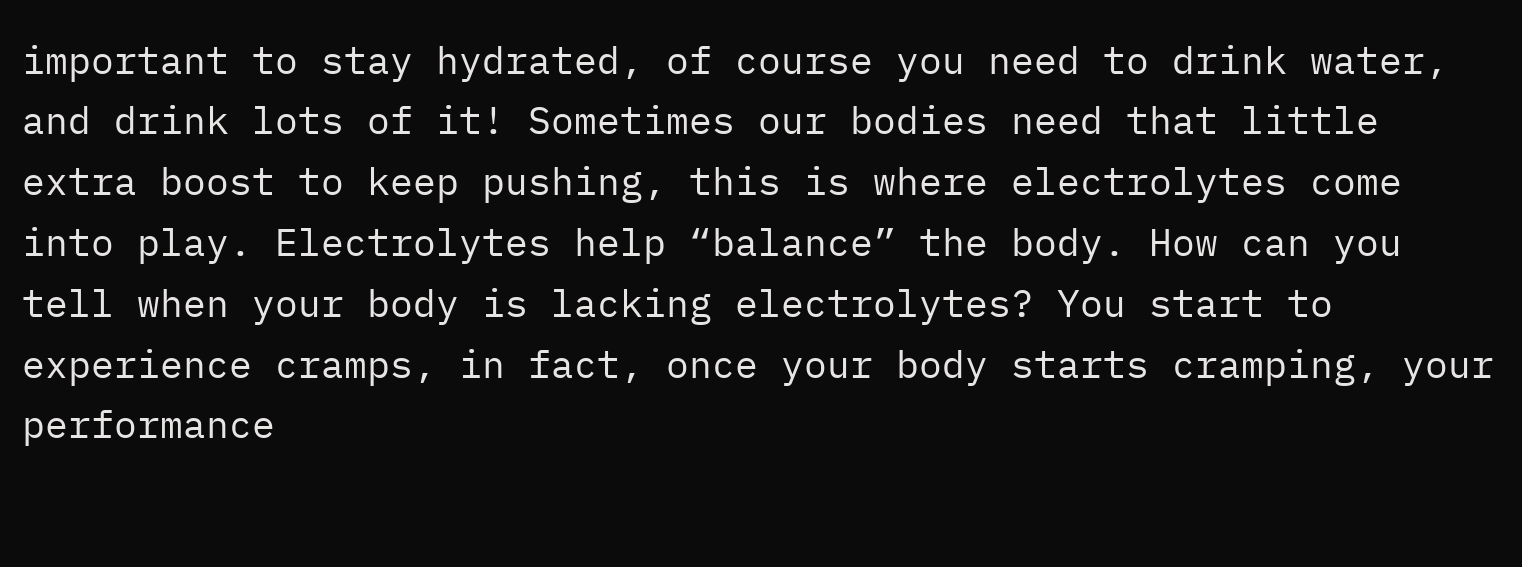important to stay hydrated, of course you need to drink water, and drink lots of it! Sometimes our bodies need that little extra boost to keep pushing, this is where electrolytes come into play. Electrolytes help “balance” the body. How can you tell when your body is lacking electrolytes? You start to experience cramps, in fact, once your body starts cramping, your performance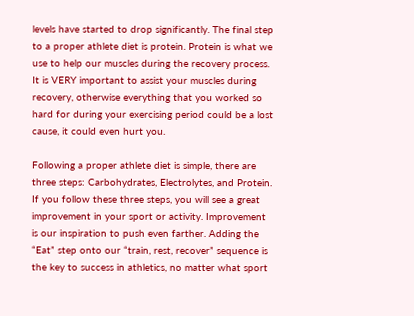levels have started to drop significantly. The final step to a proper athlete diet is protein. Protein is what we use to help our muscles during the recovery process. It is VERY important to assist your muscles during recovery, otherwise everything that you worked so hard for during your exercising period could be a lost cause, it could even hurt you.

Following a proper athlete diet is simple, there are three steps: Carbohydrates, Electrolytes, and Protein. If you follow these three steps, you will see a great improvement in your sport or activity. Improvement is our inspiration to push even farther. Adding the “Eat” step onto our “train, rest, recover” sequence is the key to success in athletics, no matter what sport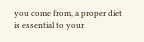you come from, a proper diet is essential to your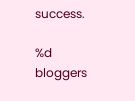success.

%d bloggers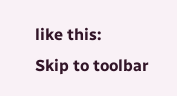like this:
Skip to toolbar